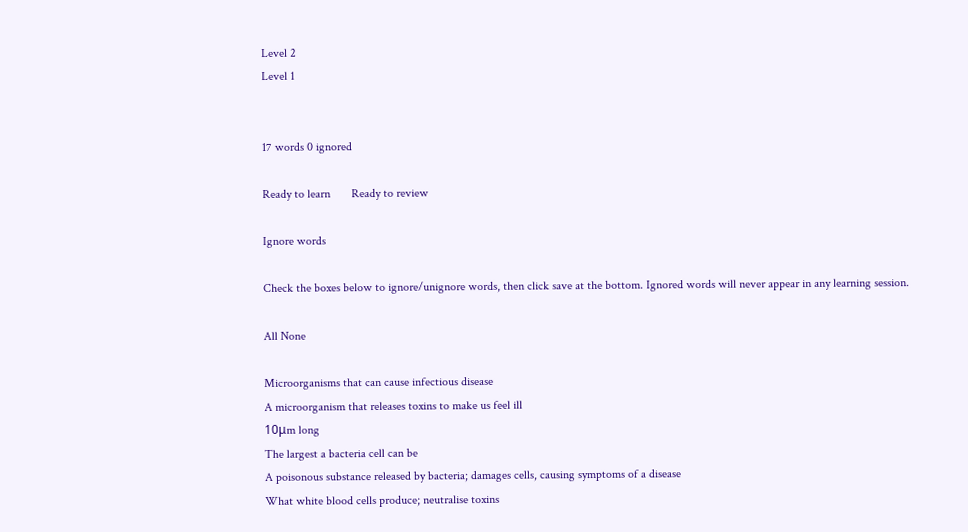Level 2
Level 1


17 words 0 ignored

Ready to learn       Ready to review

Ignore words

Check the boxes below to ignore/unignore words, then click save at the bottom. Ignored words will never appear in any learning session.

All None

Microorganisms that can cause infectious disease
A microorganism that releases toxins to make us feel ill
10μm long
The largest a bacteria cell can be
A poisonous substance released by bacteria; damages cells, causing symptoms of a disease
What white blood cells produce; neutralise toxins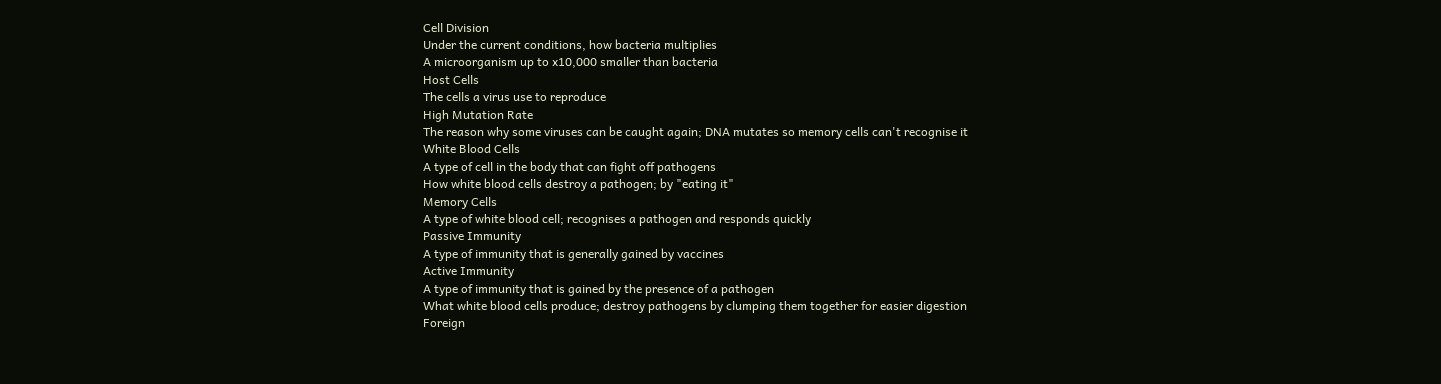Cell Division
Under the current conditions, how bacteria multiplies
A microorganism up to x10,000 smaller than bacteria
Host Cells
The cells a virus use to reproduce
High Mutation Rate
The reason why some viruses can be caught again; DNA mutates so memory cells can't recognise it
White Blood Cells
A type of cell in the body that can fight off pathogens
How white blood cells destroy a pathogen; by "eating it"
Memory Cells
A type of white blood cell; recognises a pathogen and responds quickly
Passive Immunity
A type of immunity that is generally gained by vaccines
Active Immunity
A type of immunity that is gained by the presence of a pathogen
What white blood cells produce; destroy pathogens by clumping them together for easier digestion
Foreign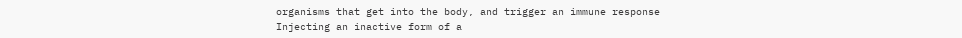organisms that get into the body, and trigger an immune response
Injecting an inactive form of a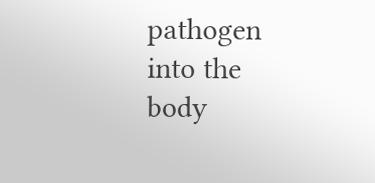pathogen into the body